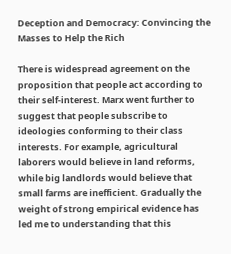Deception and Democracy: Convincing the Masses to Help the Rich

There is widespread agreement on the proposition that people act according to their self-interest. Marx went further to suggest that people subscribe to ideologies conforming to their class interests. For example, agricultural laborers would believe in land reforms, while big landlords would believe that small farms are inefficient. Gradually the weight of strong empirical evidence has led me to understanding that this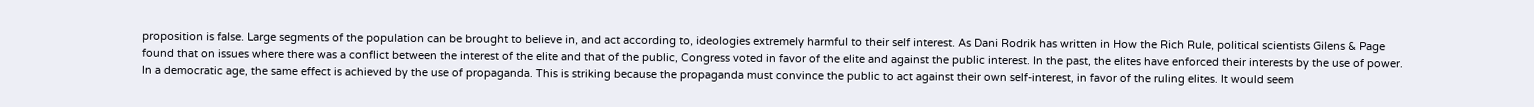proposition is false. Large segments of the population can be brought to believe in, and act according to, ideologies extremely harmful to their self interest. As Dani Rodrik has written in How the Rich Rule, political scientists Gilens & Page found that on issues where there was a conflict between the interest of the elite and that of the public, Congress voted in favor of the elite and against the public interest. In the past, the elites have enforced their interests by the use of power. In a democratic age, the same effect is achieved by the use of propaganda. This is striking because the propaganda must convince the public to act against their own self-interest, in favor of the ruling elites. It would seem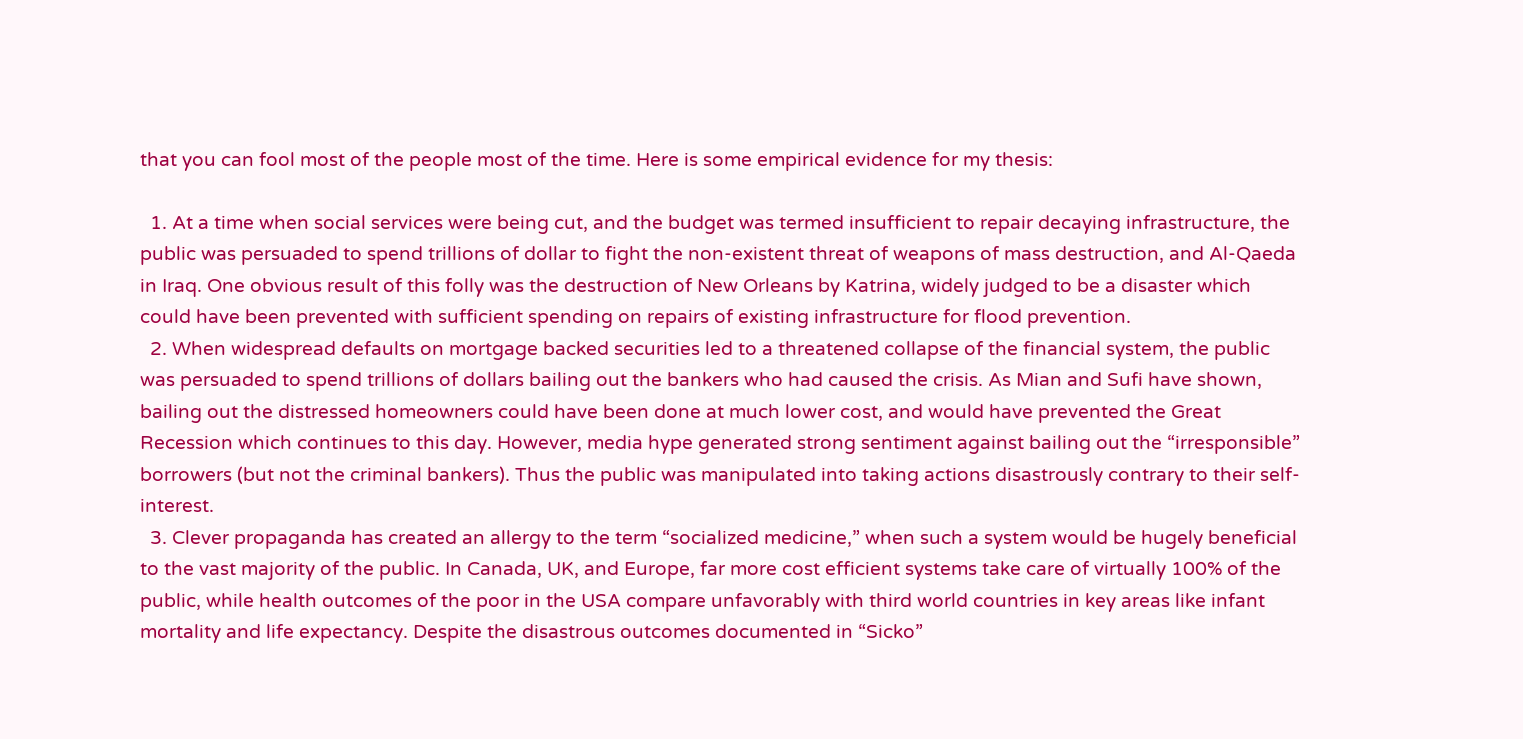that you can fool most of the people most of the time. Here is some empirical evidence for my thesis:

  1. At a time when social services were being cut, and the budget was termed insufficient to repair decaying infrastructure, the public was persuaded to spend trillions of dollar to fight the non-existent threat of weapons of mass destruction, and Al-Qaeda in Iraq. One obvious result of this folly was the destruction of New Orleans by Katrina, widely judged to be a disaster which could have been prevented with sufficient spending on repairs of existing infrastructure for flood prevention.
  2. When widespread defaults on mortgage backed securities led to a threatened collapse of the financial system, the public was persuaded to spend trillions of dollars bailing out the bankers who had caused the crisis. As Mian and Sufi have shown, bailing out the distressed homeowners could have been done at much lower cost, and would have prevented the Great Recession which continues to this day. However, media hype generated strong sentiment against bailing out the “irresponsible” borrowers (but not the criminal bankers). Thus the public was manipulated into taking actions disastrously contrary to their self-interest.
  3. Clever propaganda has created an allergy to the term “socialized medicine,” when such a system would be hugely beneficial to the vast majority of the public. In Canada, UK, and Europe, far more cost efficient systems take care of virtually 100% of the public, while health outcomes of the poor in the USA compare unfavorably with third world countries in key areas like infant mortality and life expectancy. Despite the disastrous outcomes documented in “Sicko”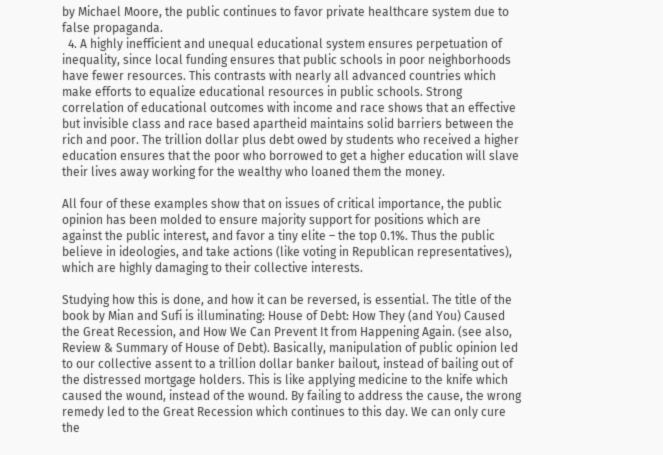by Michael Moore, the public continues to favor private healthcare system due to false propaganda.
  4. A highly inefficient and unequal educational system ensures perpetuation of inequality, since local funding ensures that public schools in poor neighborhoods have fewer resources. This contrasts with nearly all advanced countries which make efforts to equalize educational resources in public schools. Strong correlation of educational outcomes with income and race shows that an effective but invisible class and race based apartheid maintains solid barriers between the rich and poor. The trillion dollar plus debt owed by students who received a higher education ensures that the poor who borrowed to get a higher education will slave their lives away working for the wealthy who loaned them the money.

All four of these examples show that on issues of critical importance, the public opinion has been molded to ensure majority support for positions which are against the public interest, and favor a tiny elite – the top 0.1%. Thus the public believe in ideologies, and take actions (like voting in Republican representatives), which are highly damaging to their collective interests.

Studying how this is done, and how it can be reversed, is essential. The title of the book by Mian and Sufi is illuminating: House of Debt: How They (and You) Caused the Great Recession, and How We Can Prevent It from Happening Again. (see also, Review & Summary of House of Debt). Basically, manipulation of public opinion led to our collective assent to a trillion dollar banker bailout, instead of bailing out of the distressed mortgage holders. This is like applying medicine to the knife which caused the wound, instead of the wound. By failing to address the cause, the wrong remedy led to the Great Recession which continues to this day. We can only cure the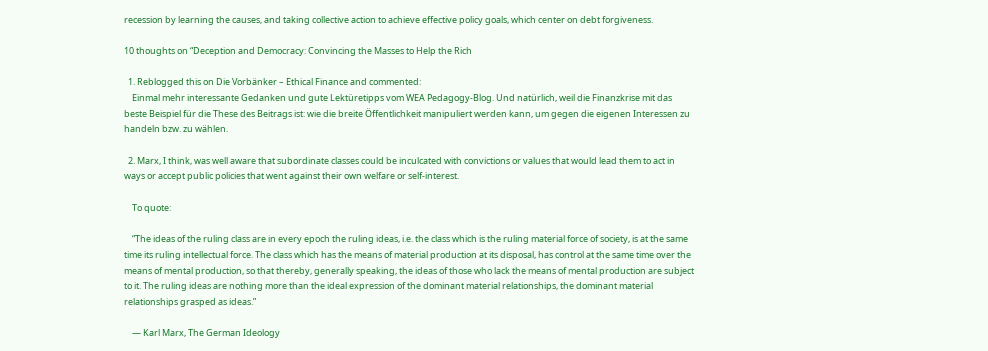recession by learning the causes, and taking collective action to achieve effective policy goals, which center on debt forgiveness.

10 thoughts on “Deception and Democracy: Convincing the Masses to Help the Rich

  1. Reblogged this on Die Vorbänker – Ethical Finance and commented:
    Einmal mehr interessante Gedanken und gute Lektüretipps vom WEA Pedagogy-Blog. Und natürlich, weil die Finanzkrise mit das beste Beispiel für die These des Beitrags ist: wie die breite Öffentlichkeit manipuliert werden kann, um gegen die eigenen Interessen zu handeln bzw. zu wählen.

  2. Marx, I think, was well aware that subordinate classes could be inculcated with convictions or values that would lead them to act in ways or accept public policies that went against their own welfare or self-interest.

    To quote:

    “The ideas of the ruling class are in every epoch the ruling ideas, i.e. the class which is the ruling material force of society, is at the same time its ruling intellectual force. The class which has the means of material production at its disposal, has control at the same time over the means of mental production, so that thereby, generally speaking, the ideas of those who lack the means of mental production are subject to it. The ruling ideas are nothing more than the ideal expression of the dominant material relationships, the dominant material relationships grasped as ideas.”

    ― Karl Marx, The German Ideology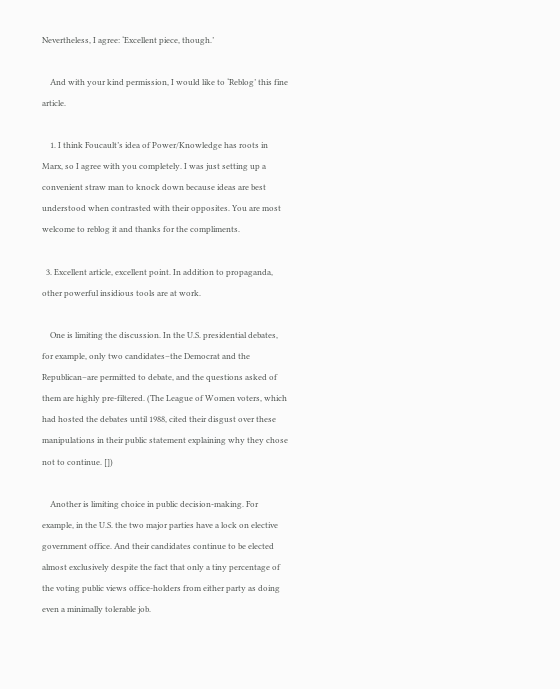Nevertheless, I agree: ‘Excellent piece, though.’

    And with your kind permission, I would like to ‘Reblog’ this fine article.

    1. I think Foucault’s idea of Power/Knowledge has roots in Marx, so I agree with you completely. I was just setting up a convenient straw man to knock down because ideas are best understood when contrasted with their opposites. You are most welcome to reblog it and thanks for the compliments.

  3. Excellent article, excellent point. In addition to propaganda, other powerful insidious tools are at work.

    One is limiting the discussion. In the U.S. presidential debates, for example, only two candidates–the Democrat and the Republican–are permitted to debate, and the questions asked of them are highly pre-filtered. (The League of Women voters, which had hosted the debates until 1988, cited their disgust over these manipulations in their public statement explaining why they chose not to continue. [])

    Another is limiting choice in public decision-making. For example, in the U.S. the two major parties have a lock on elective government office. And their candidates continue to be elected almost exclusively despite the fact that only a tiny percentage of the voting public views office-holders from either party as doing even a minimally tolerable job.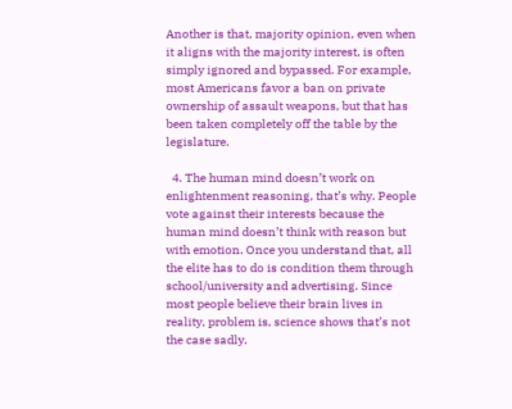Another is that, majority opinion, even when it aligns with the majority interest, is often simply ignored and bypassed. For example, most Americans favor a ban on private ownership of assault weapons, but that has been taken completely off the table by the legislature.

  4. The human mind doesn’t work on enlightenment reasoning, that’s why. People vote against their interests because the human mind doesn’t think with reason but with emotion. Once you understand that, all the elite has to do is condition them through school/university and advertising. Since most people believe their brain lives in reality, problem is, science shows that’s not the case sadly.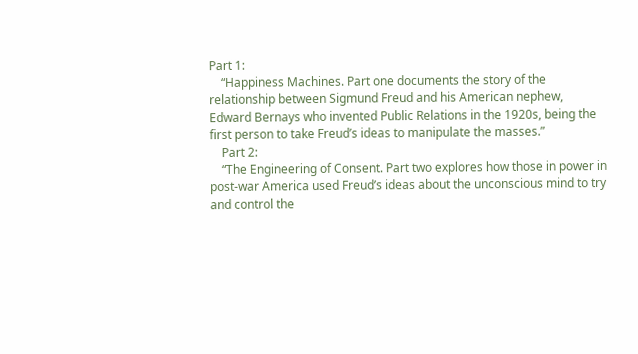Part 1:
    “Happiness Machines. Part one documents the story of the relationship between Sigmund Freud and his American nephew, Edward Bernays who invented Public Relations in the 1920s, being the first person to take Freud’s ideas to manipulate the masses.”
    Part 2:
    “The Engineering of Consent. Part two explores how those in power in post-war America used Freud’s ideas about the unconscious mind to try and control the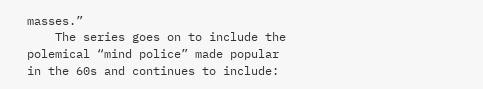masses.”
    The series goes on to include the polemical “mind police” made popular in the 60s and continues to include: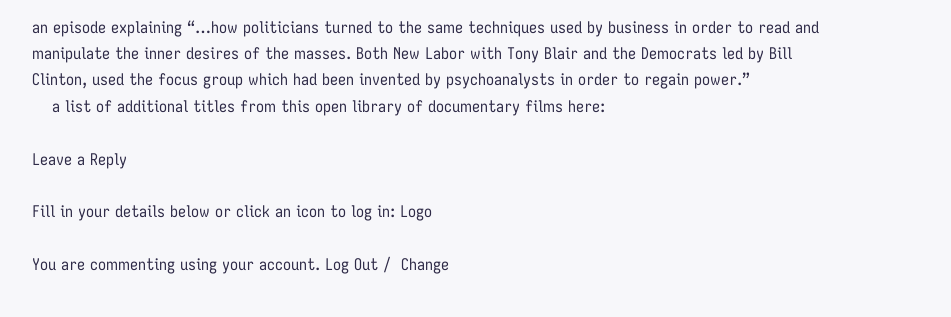an episode explaining “…how politicians turned to the same techniques used by business in order to read and manipulate the inner desires of the masses. Both New Labor with Tony Blair and the Democrats led by Bill Clinton, used the focus group which had been invented by psychoanalysts in order to regain power.”
    a list of additional titles from this open library of documentary films here:

Leave a Reply

Fill in your details below or click an icon to log in: Logo

You are commenting using your account. Log Out /  Change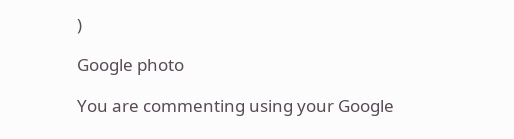)

Google photo

You are commenting using your Google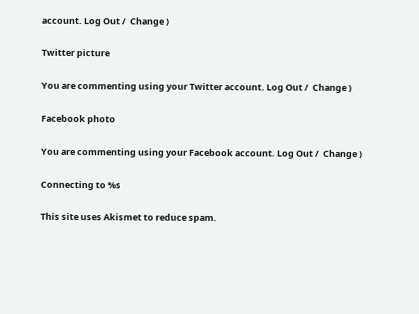account. Log Out /  Change )

Twitter picture

You are commenting using your Twitter account. Log Out /  Change )

Facebook photo

You are commenting using your Facebook account. Log Out /  Change )

Connecting to %s

This site uses Akismet to reduce spam.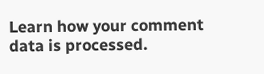Learn how your comment data is processed.